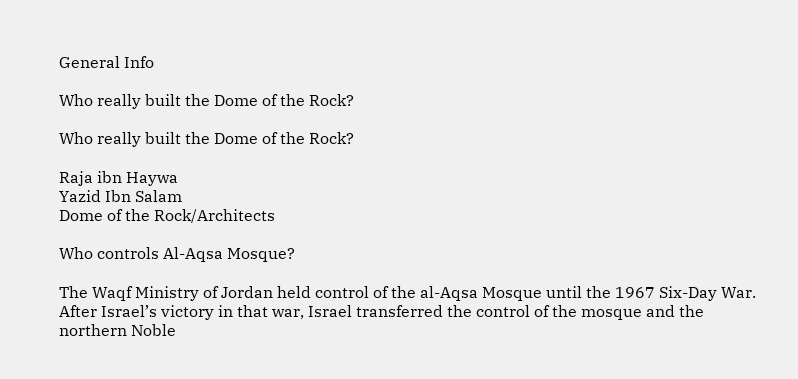General Info

Who really built the Dome of the Rock?

Who really built the Dome of the Rock?

Raja ibn Haywa
Yazid Ibn Salam
Dome of the Rock/Architects

Who controls Al-Aqsa Mosque?

The Waqf Ministry of Jordan held control of the al-Aqsa Mosque until the 1967 Six-Day War. After Israel’s victory in that war, Israel transferred the control of the mosque and the northern Noble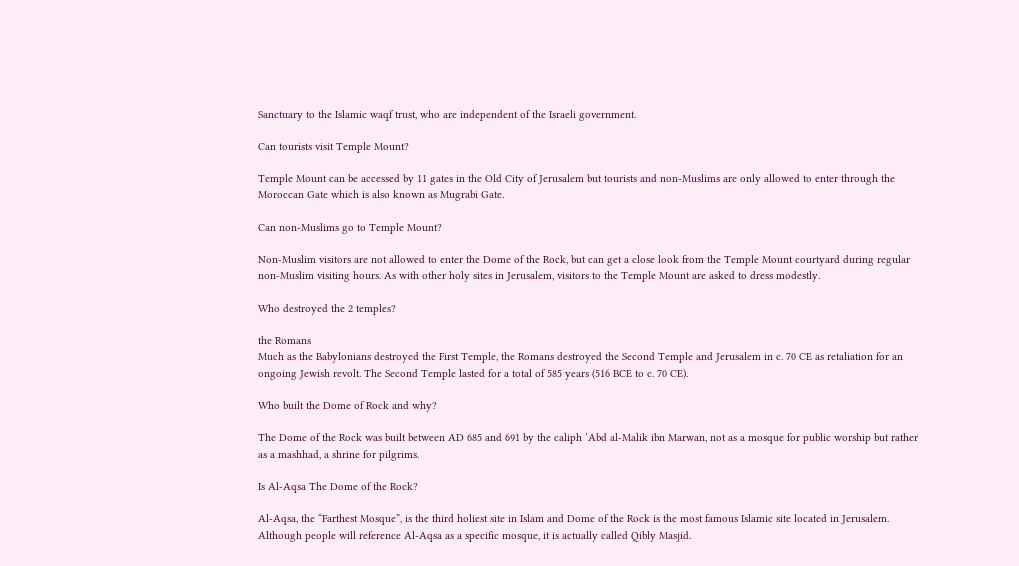Sanctuary to the Islamic waqf trust, who are independent of the Israeli government.

Can tourists visit Temple Mount?

Temple Mount can be accessed by 11 gates in the Old City of Jerusalem but tourists and non-Muslims are only allowed to enter through the Moroccan Gate which is also known as Mugrabi Gate.

Can non-Muslims go to Temple Mount?

Non-Muslim visitors are not allowed to enter the Dome of the Rock, but can get a close look from the Temple Mount courtyard during regular non-Muslim visiting hours. As with other holy sites in Jerusalem, visitors to the Temple Mount are asked to dress modestly.

Who destroyed the 2 temples?

the Romans
Much as the Babylonians destroyed the First Temple, the Romans destroyed the Second Temple and Jerusalem in c. 70 CE as retaliation for an ongoing Jewish revolt. The Second Temple lasted for a total of 585 years (516 BCE to c. 70 CE).

Who built the Dome of Rock and why?

The Dome of the Rock was built between AD 685 and 691 by the caliph ‘Abd al-Malik ibn Marwan, not as a mosque for public worship but rather as a mashhad, a shrine for pilgrims.

Is Al-Aqsa The Dome of the Rock?

Al-Aqsa, the “Farthest Mosque”, is the third holiest site in Islam and Dome of the Rock is the most famous Islamic site located in Jerusalem. Although people will reference Al-Aqsa as a specific mosque, it is actually called Qibly Masjid.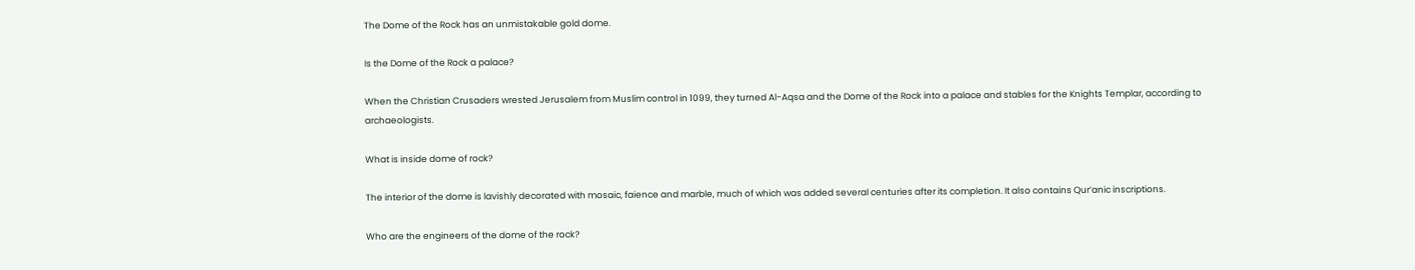The Dome of the Rock has an unmistakable gold dome.

Is the Dome of the Rock a palace?

When the Christian Crusaders wrested Jerusalem from Muslim control in 1099, they turned Al-Aqsa and the Dome of the Rock into a palace and stables for the Knights Templar, according to archaeologists.

What is inside dome of rock?

The interior of the dome is lavishly decorated with mosaic, faience and marble, much of which was added several centuries after its completion. It also contains Qur’anic inscriptions.

Who are the engineers of the dome of the rock?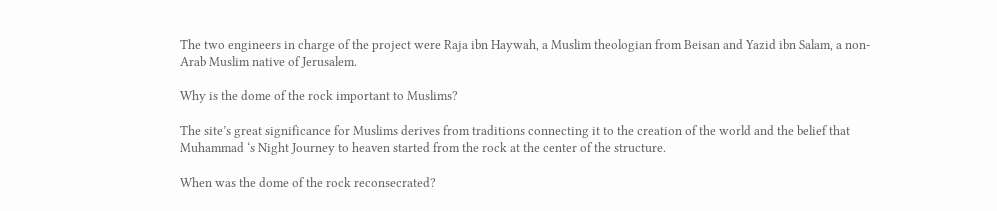The two engineers in charge of the project were Raja ibn Haywah, a Muslim theologian from Beisan and Yazid ibn Salam, a non-Arab Muslim native of Jerusalem.

Why is the dome of the rock important to Muslims?

The site’s great significance for Muslims derives from traditions connecting it to the creation of the world and the belief that Muhammad ‘s Night Journey to heaven started from the rock at the center of the structure.

When was the dome of the rock reconsecrated?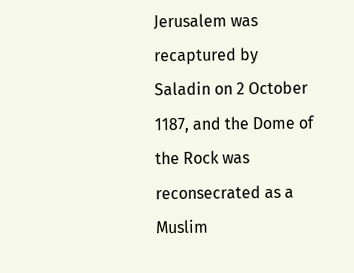Jerusalem was recaptured by Saladin on 2 October 1187, and the Dome of the Rock was reconsecrated as a Muslim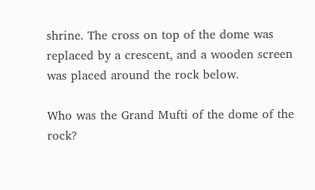shrine. The cross on top of the dome was replaced by a crescent, and a wooden screen was placed around the rock below.

Who was the Grand Mufti of the dome of the rock?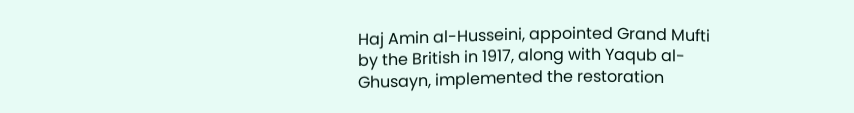Haj Amin al-Husseini, appointed Grand Mufti by the British in 1917, along with Yaqub al-Ghusayn, implemented the restoration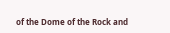of the Dome of the Rock and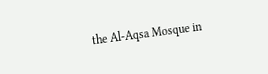the Al-Aqsa Mosque in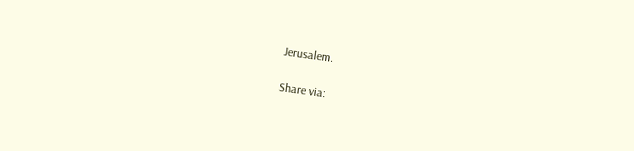Jerusalem.

Share via: